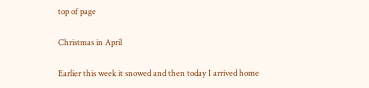top of page

Christmas in April

Earlier this week it snowed and then today I arrived home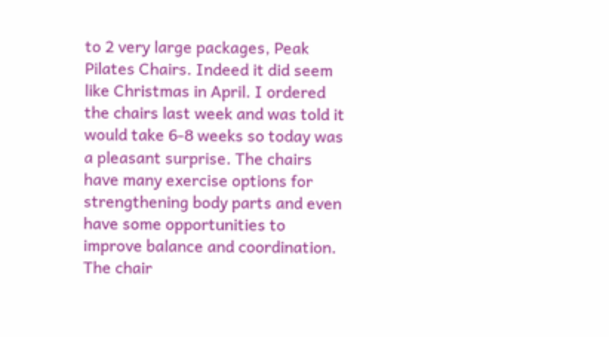to 2 very large packages, Peak Pilates Chairs. Indeed it did seem like Christmas in April. I ordered the chairs last week and was told it would take 6-8 weeks so today was a pleasant surprise. The chairs have many exercise options for strengthening body parts and even have some opportunities to improve balance and coordination. The chair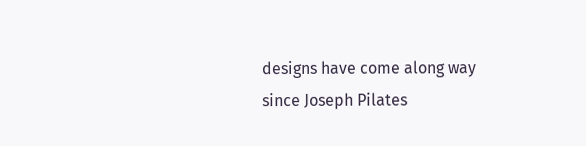designs have come along way since Joseph Pilates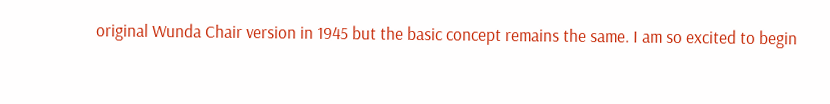original Wunda Chair version in 1945 but the basic concept remains the same. I am so excited to begin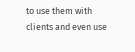to use them with clients and even use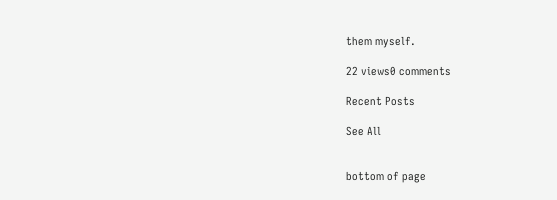them myself.

22 views0 comments

Recent Posts

See All


bottom of page